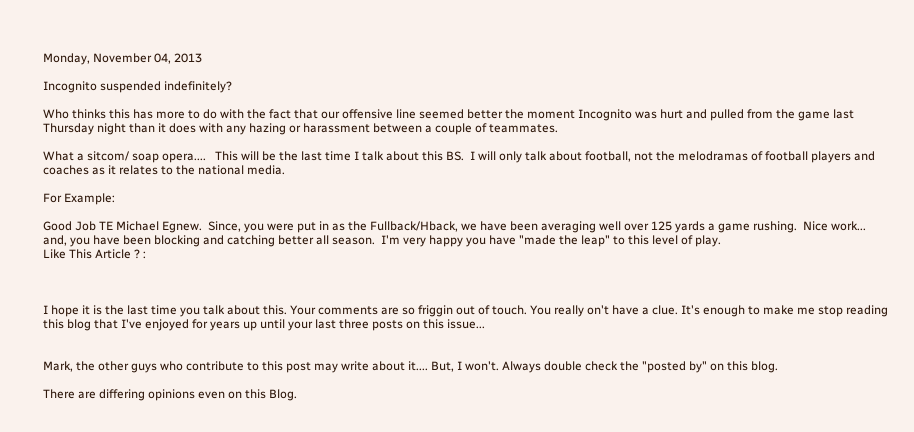Monday, November 04, 2013

Incognito suspended indefinitely?

Who thinks this has more to do with the fact that our offensive line seemed better the moment Incognito was hurt and pulled from the game last Thursday night than it does with any hazing or harassment between a couple of teammates.

What a sitcom/ soap opera....   This will be the last time I talk about this BS.  I will only talk about football, not the melodramas of football players and coaches as it relates to the national media.

For Example:

Good Job TE Michael Egnew.  Since, you were put in as the Fullback/Hback, we have been averaging well over 125 yards a game rushing.  Nice work... and, you have been blocking and catching better all season.  I'm very happy you have "made the leap" to this level of play.
Like This Article ? :



I hope it is the last time you talk about this. Your comments are so friggin out of touch. You really on't have a clue. It's enough to make me stop reading this blog that I've enjoyed for years up until your last three posts on this issue...


Mark, the other guys who contribute to this post may write about it.... But, I won't. Always double check the "posted by" on this blog.

There are differing opinions even on this Blog.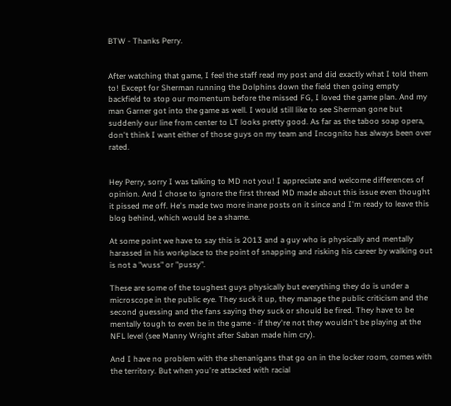BTW - Thanks Perry.


After watching that game, I feel the staff read my post and did exactly what I told them to! Except for Sherman running the Dolphins down the field then going empty backfield to stop our momentum before the missed FG, I loved the game plan. And my man Garner got into the game as well. I would still like to see Sherman gone but suddenly our line from center to LT looks pretty good. As far as the taboo soap opera, don't think I want either of those guys on my team and Incognito has always been over rated.


Hey Perry, sorry I was talking to MD not you! I appreciate and welcome differences of opinion. And I chose to ignore the first thread MD made about this issue even thought it pissed me off. He's made two more inane posts on it since and I'm ready to leave this blog behind, which would be a shame.

At some point we have to say this is 2013 and a guy who is physically and mentally harassed in his workplace to the point of snapping and risking his career by walking out is not a "wuss" or "pussy".

These are some of the toughest guys physically but everything they do is under a microscope in the public eye. They suck it up, they manage the public criticism and the second guessing and the fans saying they suck or should be fired. They have to be mentally tough to even be in the game - if they're not they wouldn't be playing at the NFL level (see Manny Wright after Saban made him cry).

And I have no problem with the shenanigans that go on in the locker room, comes with the territory. But when you're attacked with racial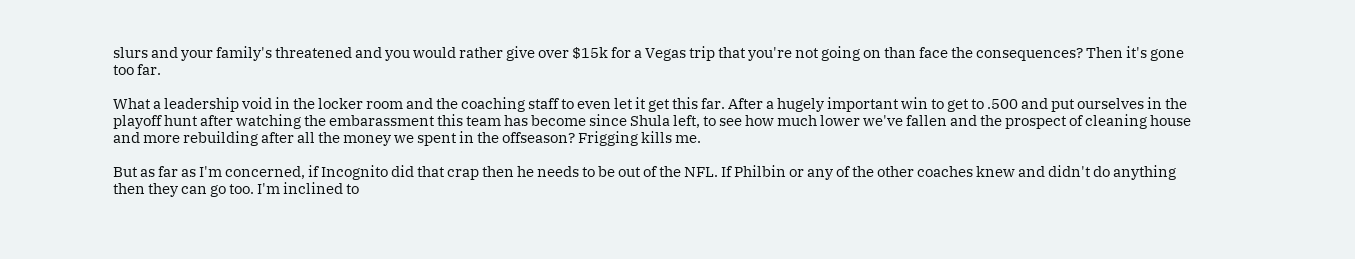slurs and your family's threatened and you would rather give over $15k for a Vegas trip that you're not going on than face the consequences? Then it's gone too far.

What a leadership void in the locker room and the coaching staff to even let it get this far. After a hugely important win to get to .500 and put ourselves in the playoff hunt after watching the embarassment this team has become since Shula left, to see how much lower we've fallen and the prospect of cleaning house and more rebuilding after all the money we spent in the offseason? Frigging kills me.

But as far as I'm concerned, if Incognito did that crap then he needs to be out of the NFL. If Philbin or any of the other coaches knew and didn't do anything then they can go too. I'm inclined to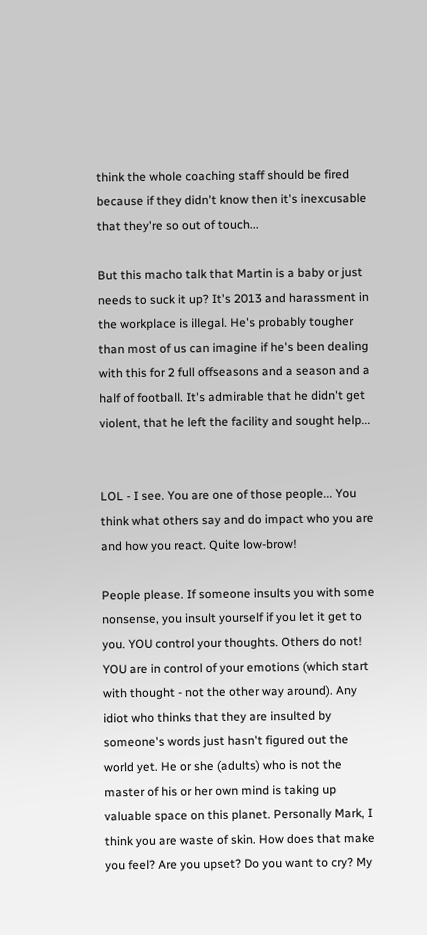think the whole coaching staff should be fired because if they didn't know then it's inexcusable that they're so out of touch...

But this macho talk that Martin is a baby or just needs to suck it up? It's 2013 and harassment in the workplace is illegal. He's probably tougher than most of us can imagine if he's been dealing with this for 2 full offseasons and a season and a half of football. It's admirable that he didn't get violent, that he left the facility and sought help...


LOL - I see. You are one of those people... You think what others say and do impact who you are and how you react. Quite low-brow!

People please. If someone insults you with some nonsense, you insult yourself if you let it get to you. YOU control your thoughts. Others do not! YOU are in control of your emotions (which start with thought - not the other way around). Any idiot who thinks that they are insulted by someone's words just hasn't figured out the world yet. He or she (adults) who is not the master of his or her own mind is taking up valuable space on this planet. Personally Mark, I think you are waste of skin. How does that make you feel? Are you upset? Do you want to cry? My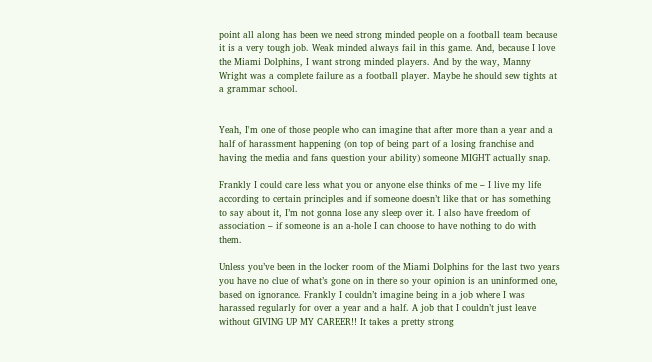point all along has been we need strong minded people on a football team because it is a very tough job. Weak minded always fail in this game. And, because I love the Miami Dolphins, I want strong minded players. And by the way, Manny Wright was a complete failure as a football player. Maybe he should sew tights at a grammar school.


Yeah, I'm one of those people who can imagine that after more than a year and a half of harassment happening (on top of being part of a losing franchise and having the media and fans question your ability) someone MIGHT actually snap.

Frankly I could care less what you or anyone else thinks of me – I live my life according to certain principles and if someone doesn’t like that or has something to say about it, I’m not gonna lose any sleep over it. I also have freedom of association – if someone is an a-hole I can choose to have nothing to do with them.

Unless you’ve been in the locker room of the Miami Dolphins for the last two years you have no clue of what’s gone on in there so your opinion is an uninformed one, based on ignorance. Frankly I couldn’t imagine being in a job where I was harassed regularly for over a year and a half. A job that I couldn’t just leave without GIVING UP MY CAREER!! It takes a pretty strong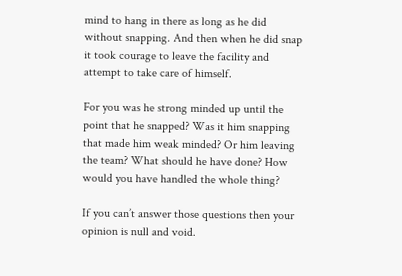mind to hang in there as long as he did without snapping. And then when he did snap it took courage to leave the facility and attempt to take care of himself.

For you was he strong minded up until the point that he snapped? Was it him snapping that made him weak minded? Or him leaving the team? What should he have done? How would you have handled the whole thing?

If you can’t answer those questions then your opinion is null and void.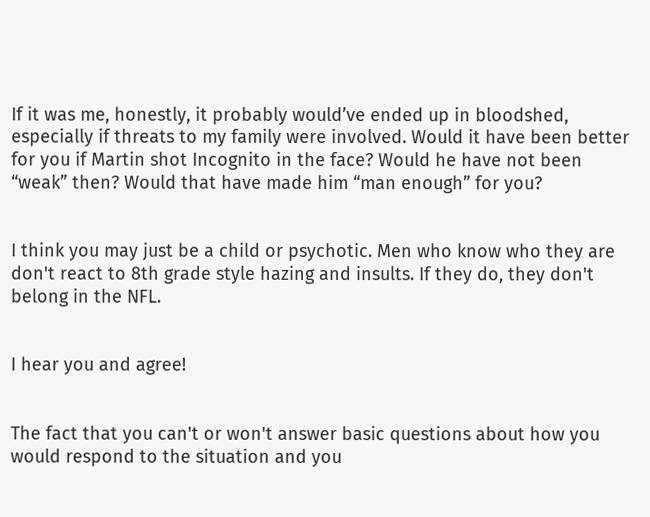If it was me, honestly, it probably would’ve ended up in bloodshed, especially if threats to my family were involved. Would it have been better for you if Martin shot Incognito in the face? Would he have not been “weak” then? Would that have made him “man enough” for you?


I think you may just be a child or psychotic. Men who know who they are don't react to 8th grade style hazing and insults. If they do, they don't belong in the NFL.


I hear you and agree!


The fact that you can't or won't answer basic questions about how you would respond to the situation and you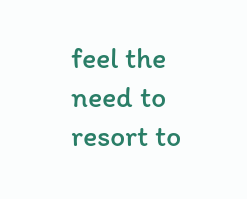feel the need to resort to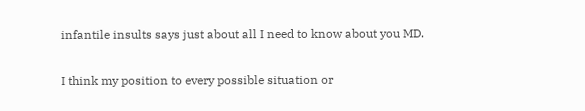infantile insults says just about all I need to know about you MD.


I think my position to every possible situation or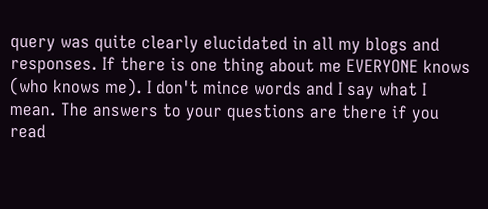query was quite clearly elucidated in all my blogs and responses. If there is one thing about me EVERYONE knows (who knows me). I don't mince words and I say what I mean. The answers to your questions are there if you read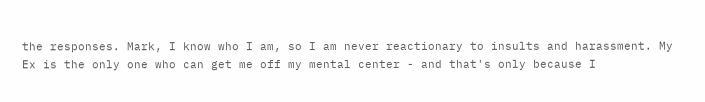the responses. Mark, I know who I am, so I am never reactionary to insults and harassment. My Ex is the only one who can get me off my mental center - and that's only because I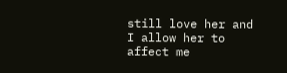still love her and I allow her to affect me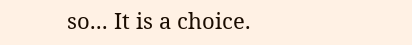so... It is a choice.